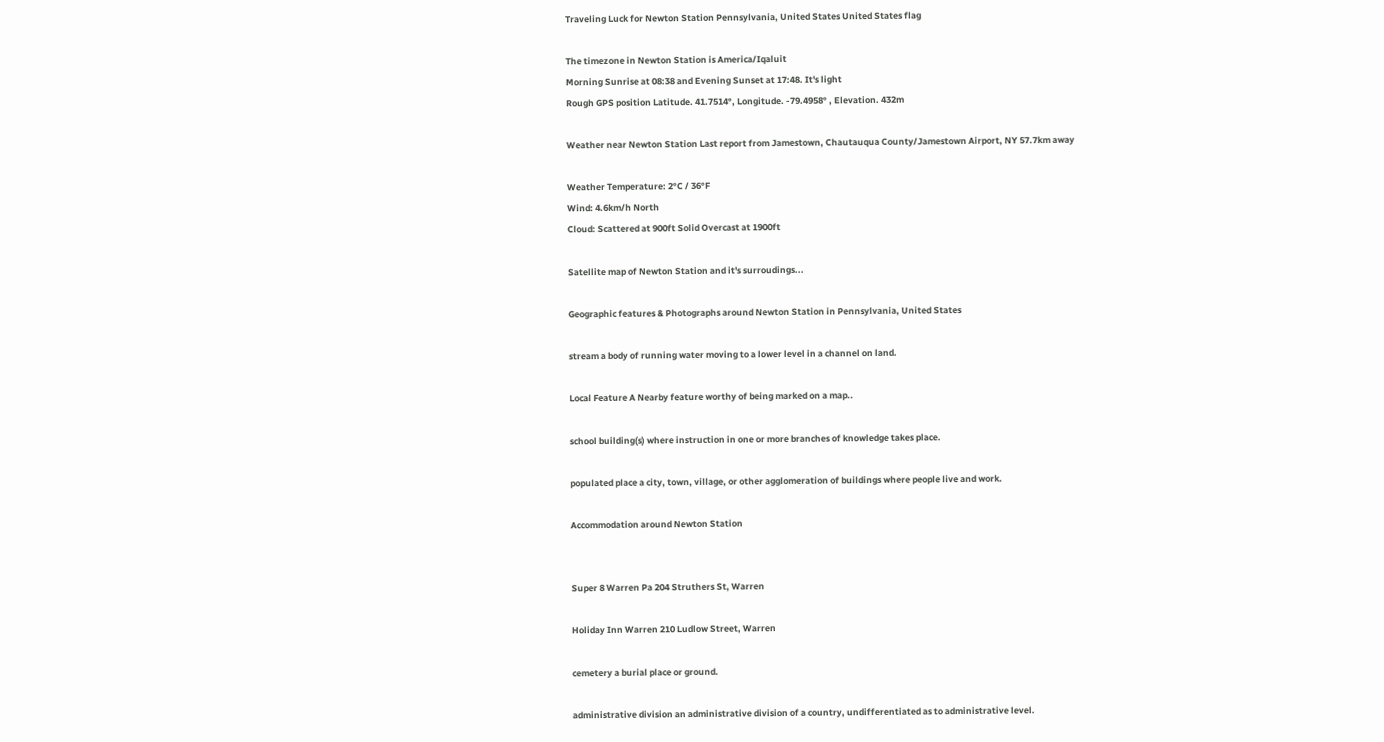Traveling Luck for Newton Station Pennsylvania, United States United States flag

The timezone in Newton Station is America/Iqaluit
Morning Sunrise at 08:38 and Evening Sunset at 17:48. It's light
Rough GPS position Latitude. 41.7514°, Longitude. -79.4958° , Elevation. 432m

Weather near Newton Station Last report from Jamestown, Chautauqua County/Jamestown Airport, NY 57.7km away

Weather Temperature: 2°C / 36°F
Wind: 4.6km/h North
Cloud: Scattered at 900ft Solid Overcast at 1900ft

Satellite map of Newton Station and it's surroudings...

Geographic features & Photographs around Newton Station in Pennsylvania, United States

stream a body of running water moving to a lower level in a channel on land.

Local Feature A Nearby feature worthy of being marked on a map..

school building(s) where instruction in one or more branches of knowledge takes place.

populated place a city, town, village, or other agglomeration of buildings where people live and work.

Accommodation around Newton Station


Super 8 Warren Pa 204 Struthers St, Warren

Holiday Inn Warren 210 Ludlow Street, Warren

cemetery a burial place or ground.

administrative division an administrative division of a country, undifferentiated as to administrative level.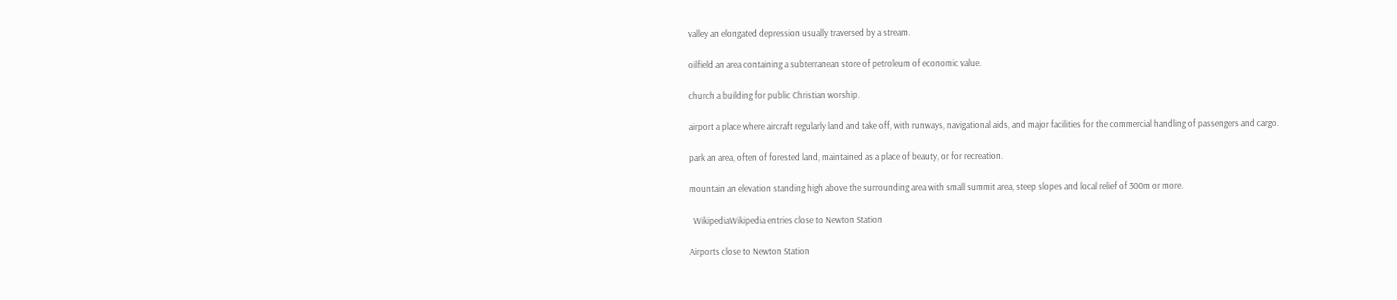valley an elongated depression usually traversed by a stream.

oilfield an area containing a subterranean store of petroleum of economic value.

church a building for public Christian worship.

airport a place where aircraft regularly land and take off, with runways, navigational aids, and major facilities for the commercial handling of passengers and cargo.

park an area, often of forested land, maintained as a place of beauty, or for recreation.

mountain an elevation standing high above the surrounding area with small summit area, steep slopes and local relief of 300m or more.

  WikipediaWikipedia entries close to Newton Station

Airports close to Newton Station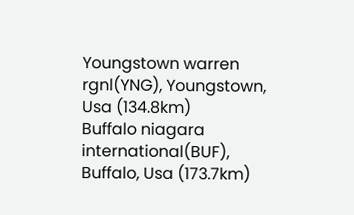Youngstown warren rgnl(YNG), Youngstown, Usa (134.8km)
Buffalo niagara international(BUF), Buffalo, Usa (173.7km)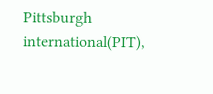Pittsburgh international(PIT),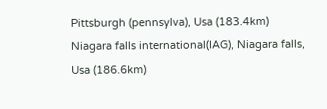Pittsburgh (pennsylva), Usa (183.4km)
Niagara falls international(IAG), Niagara falls, Usa (186.6km)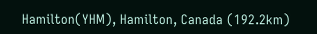Hamilton(YHM), Hamilton, Canada (192.2km)